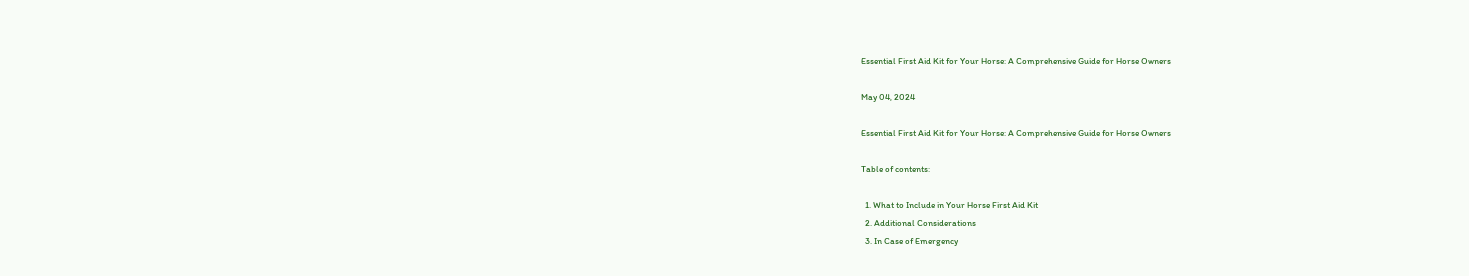Essential First Aid Kit for Your Horse: A Comprehensive Guide for Horse Owners

May 04, 2024

Essential First Aid Kit for Your Horse: A Comprehensive Guide for Horse Owners

Table of contents:

  1. What to Include in Your Horse First Aid Kit
  2. Additional Considerations
  3. In Case of Emergency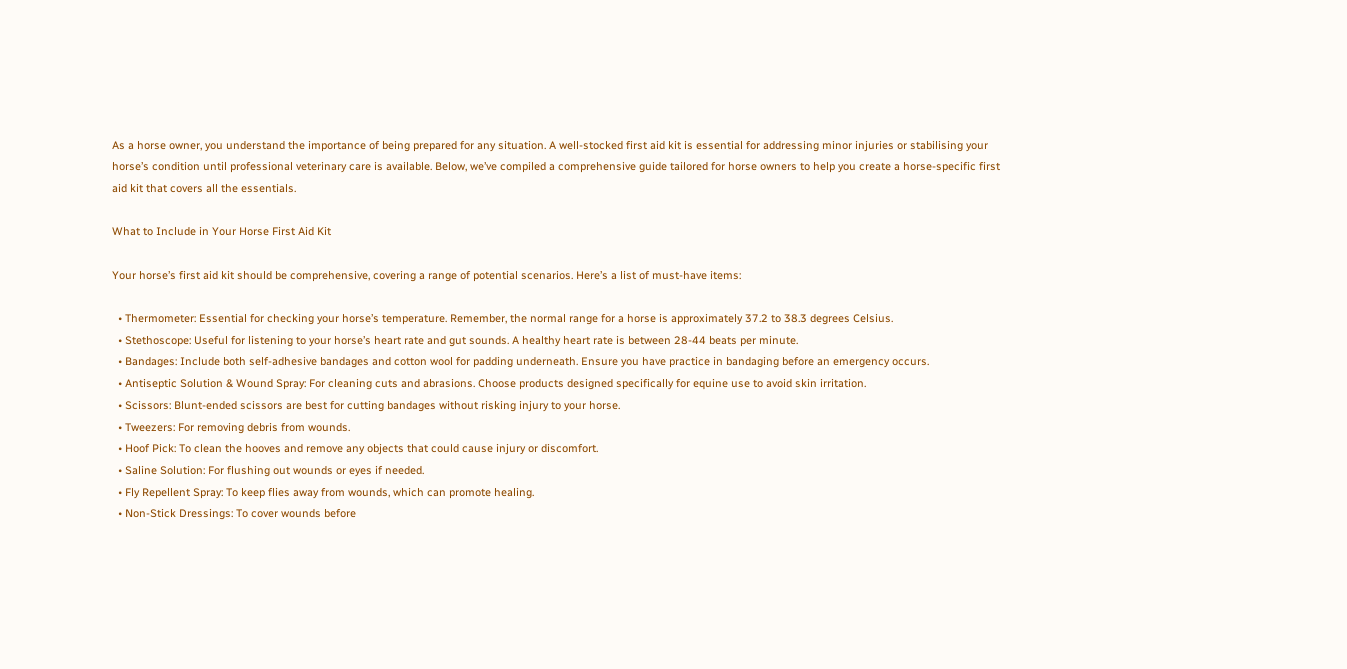As a horse owner, you understand the importance of being prepared for any situation. A well-stocked first aid kit is essential for addressing minor injuries or stabilising your horse’s condition until professional veterinary care is available. Below, we’ve compiled a comprehensive guide tailored for horse owners to help you create a horse-specific first aid kit that covers all the essentials.

What to Include in Your Horse First Aid Kit

Your horse’s first aid kit should be comprehensive, covering a range of potential scenarios. Here’s a list of must-have items:

  • Thermometer: Essential for checking your horse’s temperature. Remember, the normal range for a horse is approximately 37.2 to 38.3 degrees Celsius.
  • Stethoscope: Useful for listening to your horse’s heart rate and gut sounds. A healthy heart rate is between 28-44 beats per minute.
  • Bandages: Include both self-adhesive bandages and cotton wool for padding underneath. Ensure you have practice in bandaging before an emergency occurs.
  • Antiseptic Solution & Wound Spray: For cleaning cuts and abrasions. Choose products designed specifically for equine use to avoid skin irritation.
  • Scissors: Blunt-ended scissors are best for cutting bandages without risking injury to your horse.
  • Tweezers: For removing debris from wounds.
  • Hoof Pick: To clean the hooves and remove any objects that could cause injury or discomfort.
  • Saline Solution: For flushing out wounds or eyes if needed.
  • Fly Repellent Spray: To keep flies away from wounds, which can promote healing.
  • Non-Stick Dressings: To cover wounds before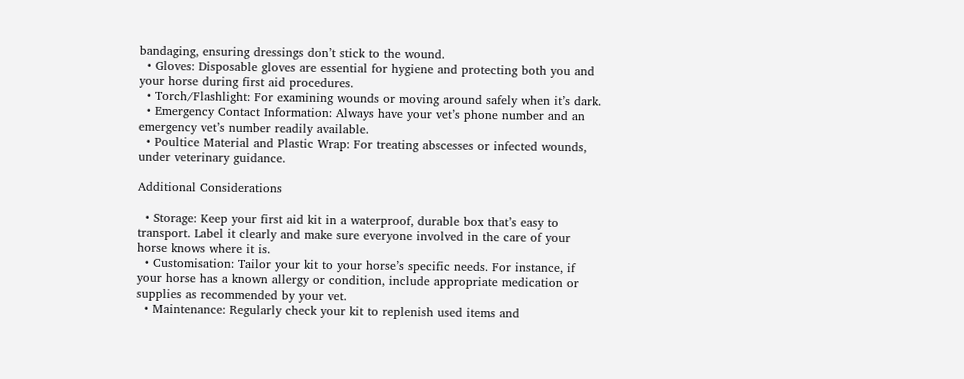bandaging, ensuring dressings don’t stick to the wound.
  • Gloves: Disposable gloves are essential for hygiene and protecting both you and your horse during first aid procedures.
  • Torch/Flashlight: For examining wounds or moving around safely when it’s dark.
  • Emergency Contact Information: Always have your vet’s phone number and an emergency vet’s number readily available.
  • Poultice Material and Plastic Wrap: For treating abscesses or infected wounds, under veterinary guidance.

Additional Considerations

  • Storage: Keep your first aid kit in a waterproof, durable box that’s easy to transport. Label it clearly and make sure everyone involved in the care of your horse knows where it is.
  • Customisation: Tailor your kit to your horse’s specific needs. For instance, if your horse has a known allergy or condition, include appropriate medication or supplies as recommended by your vet.
  • Maintenance: Regularly check your kit to replenish used items and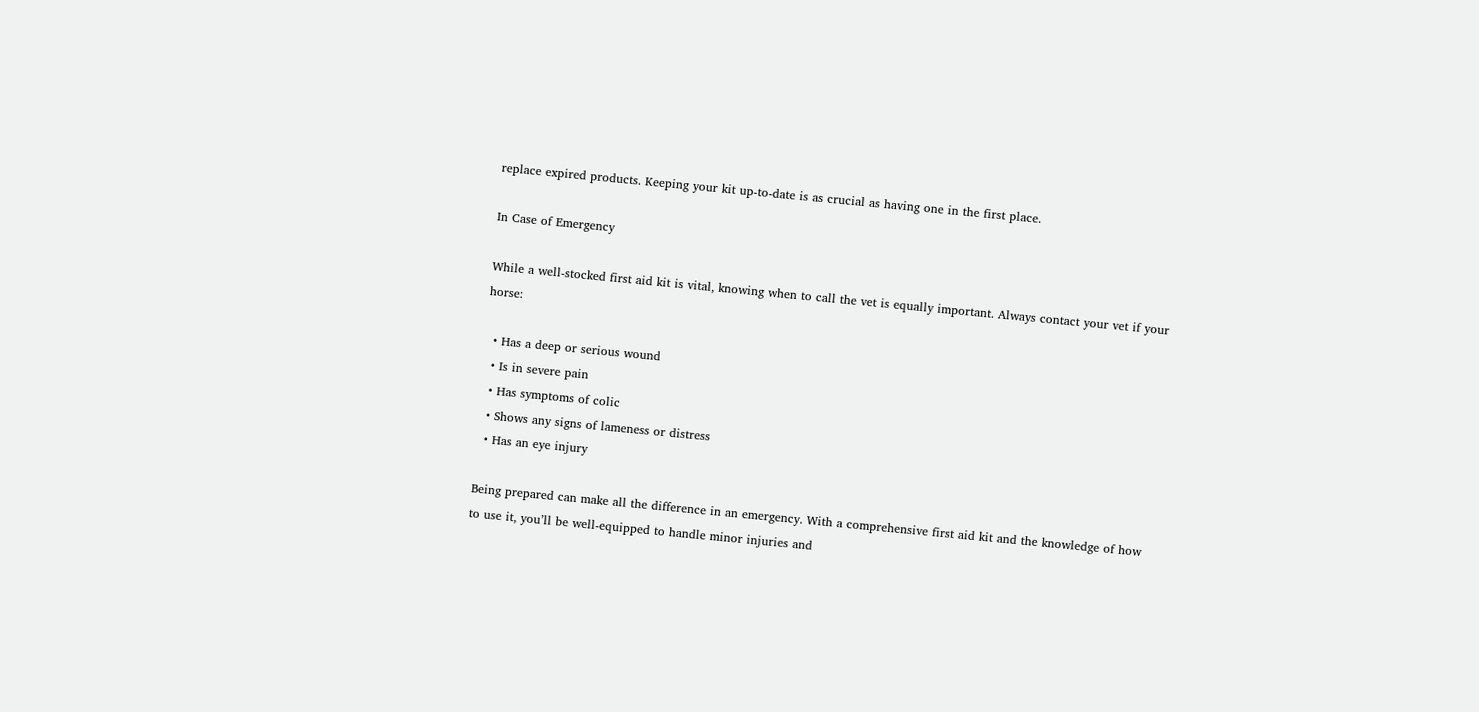replace expired products. Keeping your kit up-to-date is as crucial as having one in the first place.

In Case of Emergency

While a well-stocked first aid kit is vital, knowing when to call the vet is equally important. Always contact your vet if your horse:

  • Has a deep or serious wound
  • Is in severe pain
  • Has symptoms of colic
  • Shows any signs of lameness or distress
  • Has an eye injury

Being prepared can make all the difference in an emergency. With a comprehensive first aid kit and the knowledge of how to use it, you’ll be well-equipped to handle minor injuries and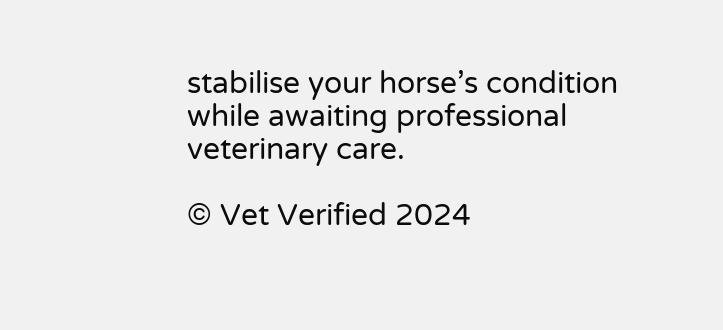stabilise your horse’s condition while awaiting professional veterinary care.

© Vet Verified 2024